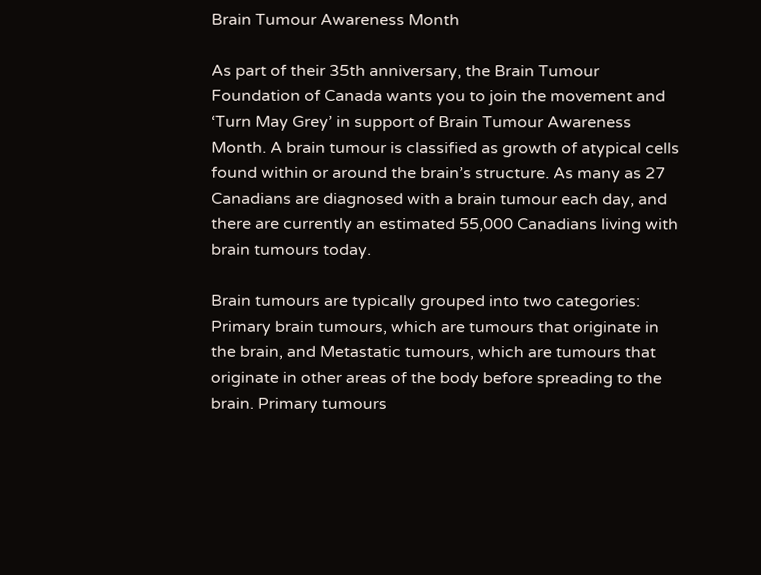Brain Tumour Awareness Month

As part of their 35th anniversary, the Brain Tumour Foundation of Canada wants you to join the movement and ‘Turn May Grey’ in support of Brain Tumour Awareness Month. A brain tumour is classified as growth of atypical cells found within or around the brain’s structure. As many as 27 Canadians are diagnosed with a brain tumour each day, and there are currently an estimated 55,000 Canadians living with brain tumours today.

Brain tumours are typically grouped into two categories: Primary brain tumours, which are tumours that originate in the brain, and Metastatic tumours, which are tumours that originate in other areas of the body before spreading to the brain. Primary tumours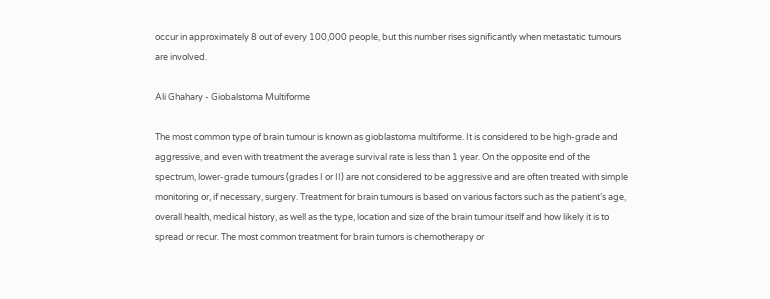occur in approximately 8 out of every 100,000 people, but this number rises significantly when metastatic tumours are involved.

Ali Ghahary - Giobalstoma Multiforme

The most common type of brain tumour is known as gioblastoma multiforme. It is considered to be high-grade and aggressive, and even with treatment the average survival rate is less than 1 year. On the opposite end of the spectrum, lower-grade tumours (grades I or II) are not considered to be aggressive and are often treated with simple monitoring or, if necessary, surgery. Treatment for brain tumours is based on various factors such as the patient’s age, overall health, medical history, as well as the type, location and size of the brain tumour itself and how likely it is to spread or recur. The most common treatment for brain tumors is chemotherapy or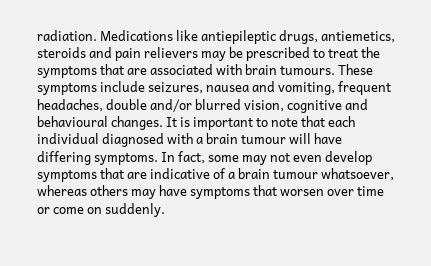radiation. Medications like antiepileptic drugs, antiemetics, steroids and pain relievers may be prescribed to treat the symptoms that are associated with brain tumours. These symptoms include seizures, nausea and vomiting, frequent headaches, double and/or blurred vision, cognitive and behavioural changes. It is important to note that each individual diagnosed with a brain tumour will have differing symptoms. In fact, some may not even develop symptoms that are indicative of a brain tumour whatsoever, whereas others may have symptoms that worsen over time or come on suddenly.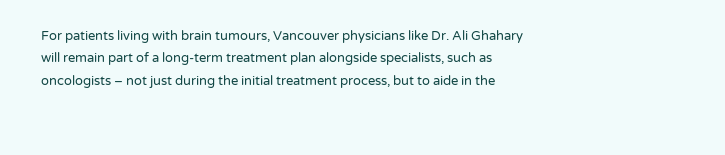For patients living with brain tumours, Vancouver physicians like Dr. Ali Ghahary will remain part of a long-term treatment plan alongside specialists, such as oncologists – not just during the initial treatment process, but to aide in the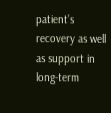patient’s recovery as well as support in long-term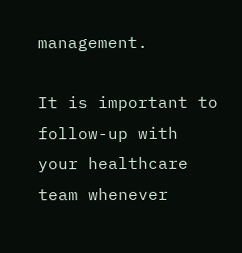management.

It is important to follow-up with your healthcare team whenever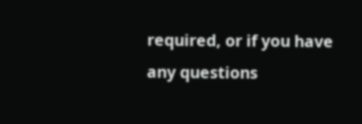required, or if you have any questions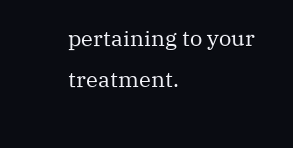pertaining to your treatment.